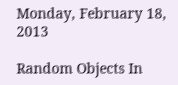Monday, February 18, 2013

Random Objects In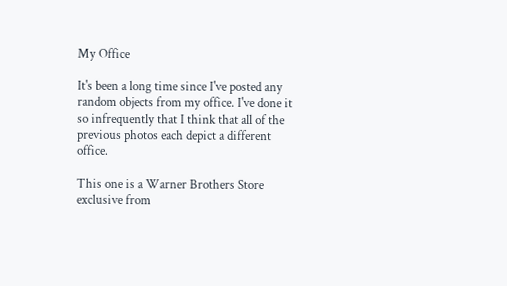My Office

It's been a long time since I've posted any random objects from my office. I've done it so infrequently that I think that all of the previous photos each depict a different office.

This one is a Warner Brothers Store exclusive from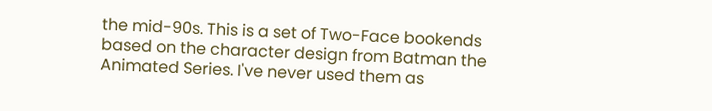the mid-90s. This is a set of Two-Face bookends based on the character design from Batman the Animated Series. I've never used them as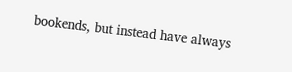bookends, but instead have always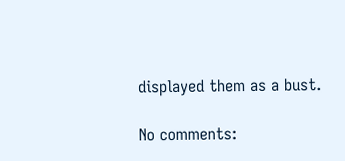displayed them as a bust.

No comments: